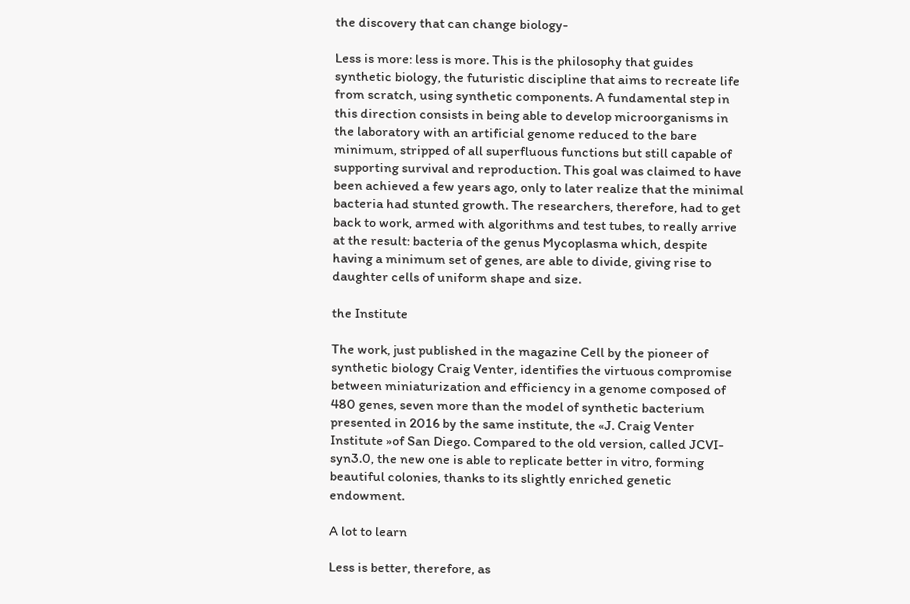the discovery that can change biology-

Less is more: less is more. This is the philosophy that guides synthetic biology, the futuristic discipline that aims to recreate life from scratch, using synthetic components. A fundamental step in this direction consists in being able to develop microorganisms in the laboratory with an artificial genome reduced to the bare minimum, stripped of all superfluous functions but still capable of supporting survival and reproduction. This goal was claimed to have been achieved a few years ago, only to later realize that the minimal bacteria had stunted growth. The researchers, therefore, had to get back to work, armed with algorithms and test tubes, to really arrive at the result: bacteria of the genus Mycoplasma which, despite having a minimum set of genes, are able to divide, giving rise to daughter cells of uniform shape and size.

the Institute

The work, just published in the magazine Cell by the pioneer of synthetic biology Craig Venter, identifies the virtuous compromise between miniaturization and efficiency in a genome composed of 480 genes, seven more than the model of synthetic bacterium presented in 2016 by the same institute, the «J. Craig Venter Institute »of San Diego. Compared to the old version, called JCVI-syn3.0, the new one is able to replicate better in vitro, forming beautiful colonies, thanks to its slightly enriched genetic endowment.

A lot to learn

Less is better, therefore, as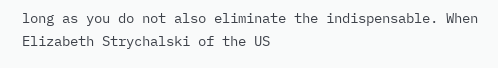long as you do not also eliminate the indispensable. When Elizabeth Strychalski of the US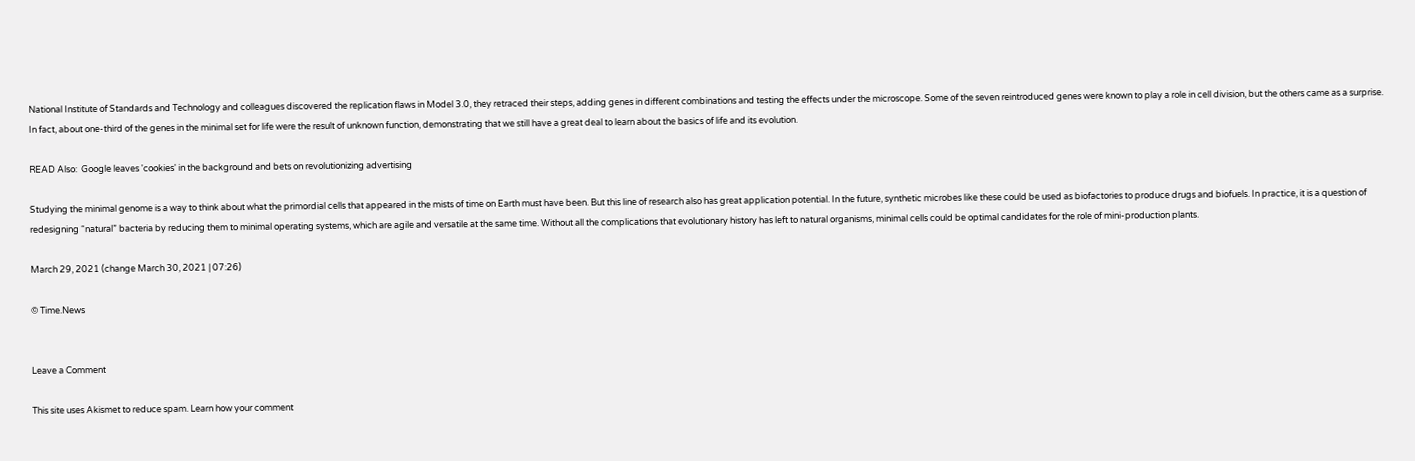National Institute of Standards and Technology and colleagues discovered the replication flaws in Model 3.0, they retraced their steps, adding genes in different combinations and testing the effects under the microscope. Some of the seven reintroduced genes were known to play a role in cell division, but the others came as a surprise. In fact, about one-third of the genes in the minimal set for life were the result of unknown function, demonstrating that we still have a great deal to learn about the basics of life and its evolution.

READ Also:  Google leaves 'cookies' in the background and bets on revolutionizing advertising

Studying the minimal genome is a way to think about what the primordial cells that appeared in the mists of time on Earth must have been. But this line of research also has great application potential. In the future, synthetic microbes like these could be used as biofactories to produce drugs and biofuels. In practice, it is a question of redesigning “natural” bacteria by reducing them to minimal operating systems, which are agile and versatile at the same time. Without all the complications that evolutionary history has left to natural organisms, minimal cells could be optimal candidates for the role of mini-production plants.

March 29, 2021 (change March 30, 2021 | 07:26)

© Time.News


Leave a Comment

This site uses Akismet to reduce spam. Learn how your comment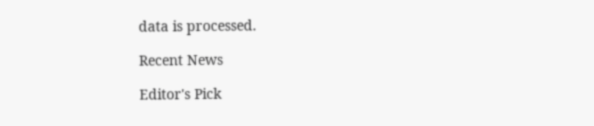data is processed.

Recent News

Editor's Pick